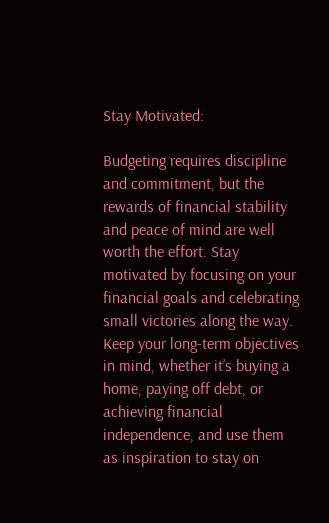Stay Motivated:

Budgeting requires discipline and commitment, but the rewards of financial stability and peace of mind are well worth the effort. Stay motivated by focusing on your financial goals and celebrating small victories along the way. Keep your long-term objectives in mind, whether it’s buying a home, paying off debt, or achieving financial independence, and use them as inspiration to stay on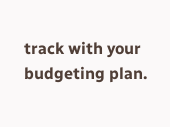track with your budgeting plan.